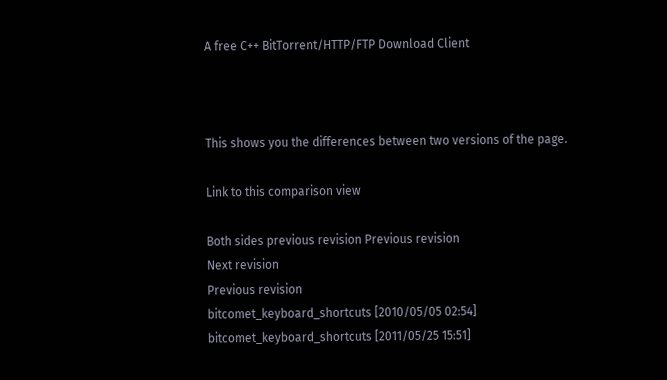A free C++ BitTorrent/HTTP/FTP Download Client



This shows you the differences between two versions of the page.

Link to this comparison view

Both sides previous revision Previous revision
Next revision
Previous revision
bitcomet_keyboard_shortcuts [2010/05/05 02:54]
bitcomet_keyboard_shortcuts [2011/05/25 15:51]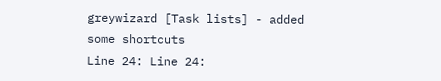greywizard [Task lists] - added some shortcuts
Line 24: Line 24: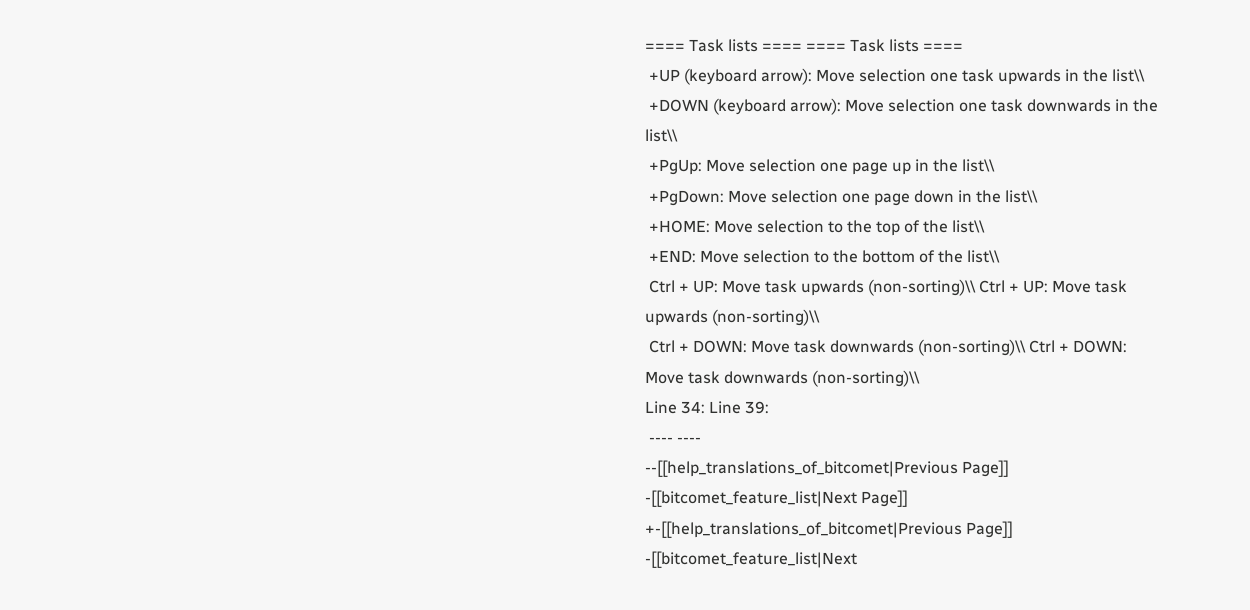==== Task lists ==== ==== Task lists ====
 +UP (keyboard arrow): Move selection one task upwards in the list\\
 +DOWN (keyboard arrow): Move selection one task downwards in the list\\
 +PgUp: Move selection one page up in the list\\
 +PgDown: Move selection one page down in the list\\
 +HOME: Move selection to the top of the list\\
 +END: Move selection to the bottom of the list\\
 Ctrl + UP: Move task upwards (non-sorting)\\ Ctrl + UP: Move task upwards (non-sorting)\\
 Ctrl + DOWN: Move task downwards (non-sorting)\\ Ctrl + DOWN: Move task downwards (non-sorting)\\
Line 34: Line 39:
 ---- ----
--[[help_translations_of_bitcomet|Previous Page]] -[[bitcomet_feature_list|Next Page]] +-[[help_translations_of_bitcomet|Previous Page]] -[[bitcomet_feature_list|Next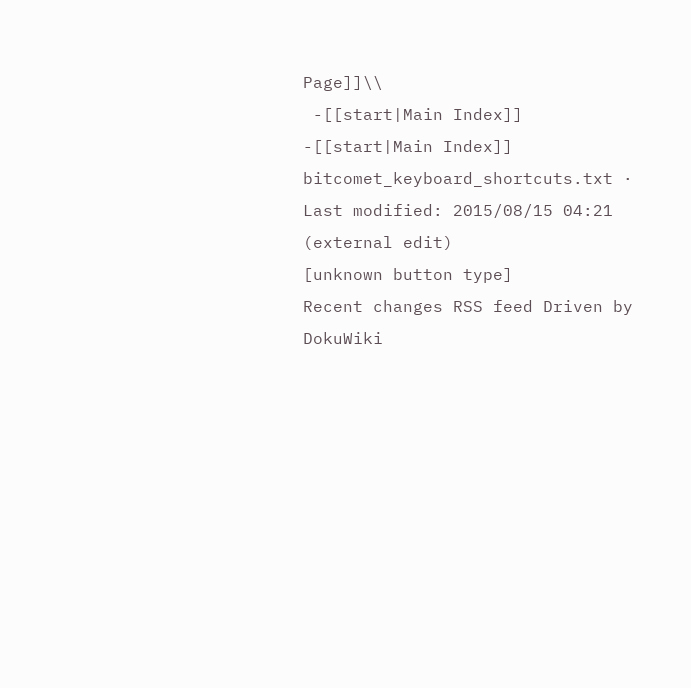Page]]\\
 -[[start|Main Index]] -[[start|Main Index]]
bitcomet_keyboard_shortcuts.txt · Last modified: 2015/08/15 04:21 (external edit)
[unknown button type]
Recent changes RSS feed Driven by DokuWiki